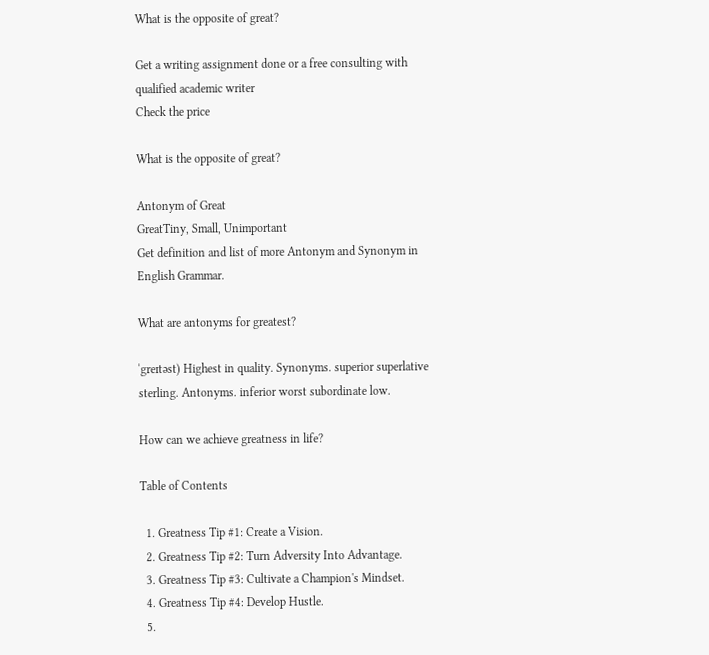What is the opposite of great?

Get a writing assignment done or a free consulting with qualified academic writer
Check the price

What is the opposite of great?

Antonym of Great
GreatTiny, Small, Unimportant
Get definition and list of more Antonym and Synonym in English Grammar.

What are antonyms for greatest?

ˈgreɪtəst) Highest in quality. Synonyms. superior superlative sterling. Antonyms. inferior worst subordinate low.

How can we achieve greatness in life?

Table of Contents

  1. Greatness Tip #1: Create a Vision.
  2. Greatness Tip #2: Turn Adversity Into Advantage.
  3. Greatness Tip #3: Cultivate a Champion's Mindset.
  4. Greatness Tip #4: Develop Hustle.
  5.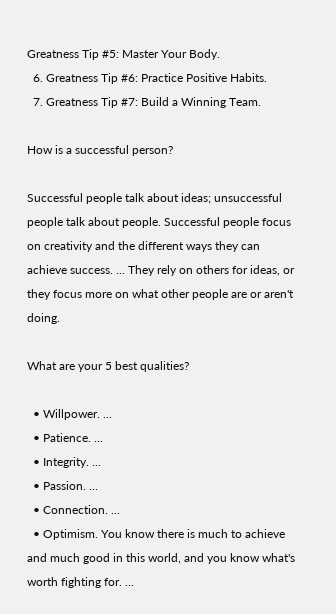Greatness Tip #5: Master Your Body.
  6. Greatness Tip #6: Practice Positive Habits.
  7. Greatness Tip #7: Build a Winning Team.

How is a successful person?

Successful people talk about ideas; unsuccessful people talk about people. Successful people focus on creativity and the different ways they can achieve success. ... They rely on others for ideas, or they focus more on what other people are or aren't doing.

What are your 5 best qualities?

  • Willpower. ...
  • Patience. ...
  • Integrity. ...
  • Passion. ...
  • Connection. ...
  • Optimism. You know there is much to achieve and much good in this world, and you know what's worth fighting for. ...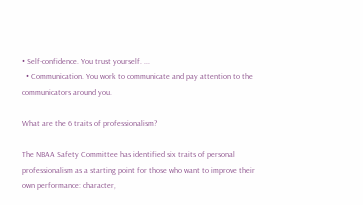• Self-confidence. You trust yourself. ...
  • Communication. You work to communicate and pay attention to the communicators around you.

What are the 6 traits of professionalism?

The NBAA Safety Committee has identified six traits of personal professionalism as a starting point for those who want to improve their own performance: character,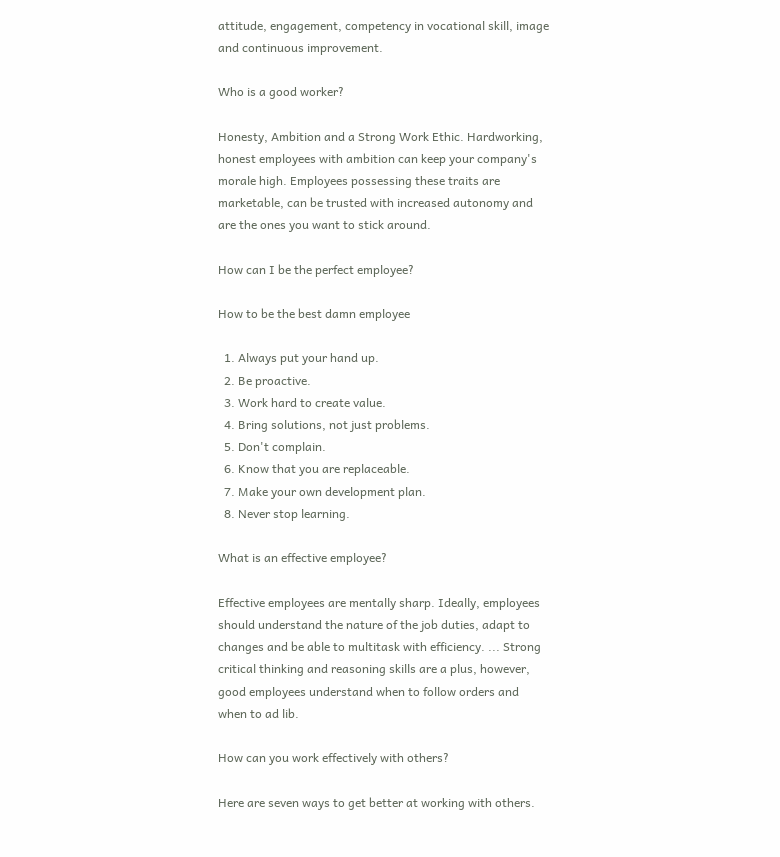attitude, engagement, competency in vocational skill, image and continuous improvement.

Who is a good worker?

Honesty, Ambition and a Strong Work Ethic. Hardworking, honest employees with ambition can keep your company's morale high. Employees possessing these traits are marketable, can be trusted with increased autonomy and are the ones you want to stick around.

How can I be the perfect employee?

How to be the best damn employee

  1. Always put your hand up.
  2. Be proactive.
  3. Work hard to create value.
  4. Bring solutions, not just problems.
  5. Don't complain.
  6. Know that you are replaceable.
  7. Make your own development plan.
  8. Never stop learning.

What is an effective employee?

Effective employees are mentally sharp. Ideally, employees should understand the nature of the job duties, adapt to changes and be able to multitask with efficiency. ... Strong critical thinking and reasoning skills are a plus, however, good employees understand when to follow orders and when to ad lib.

How can you work effectively with others?

Here are seven ways to get better at working with others.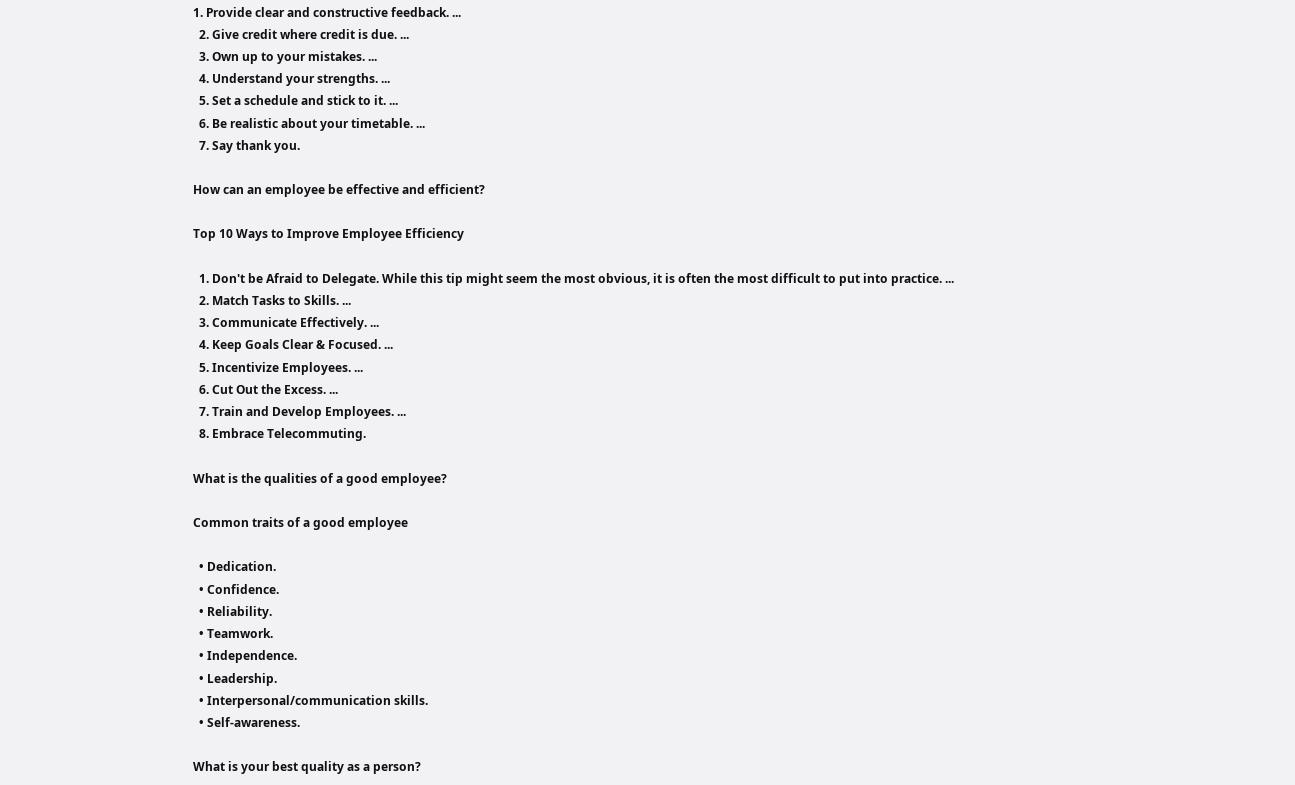1. Provide clear and constructive feedback. ...
  2. Give credit where credit is due. ...
  3. Own up to your mistakes. ...
  4. Understand your strengths. ...
  5. Set a schedule and stick to it. ...
  6. Be realistic about your timetable. ...
  7. Say thank you.

How can an employee be effective and efficient?

Top 10 Ways to Improve Employee Efficiency

  1. Don't be Afraid to Delegate. While this tip might seem the most obvious, it is often the most difficult to put into practice. ...
  2. Match Tasks to Skills. ...
  3. Communicate Effectively. ...
  4. Keep Goals Clear & Focused. ...
  5. Incentivize Employees. ...
  6. Cut Out the Excess. ...
  7. Train and Develop Employees. ...
  8. Embrace Telecommuting.

What is the qualities of a good employee?

Common traits of a good employee

  • Dedication.
  • Confidence.
  • Reliability.
  • Teamwork.
  • Independence.
  • Leadership.
  • Interpersonal/communication skills.
  • Self-awareness.

What is your best quality as a person?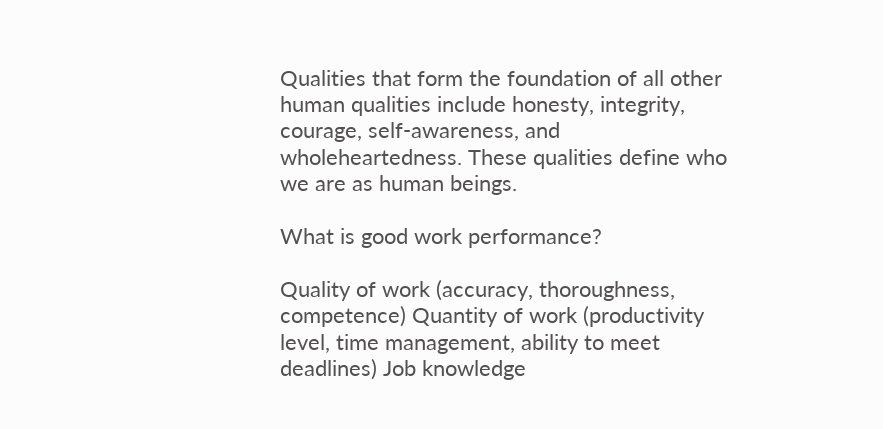Qualities that form the foundation of all other human qualities include honesty, integrity, courage, self-awareness, and wholeheartedness. These qualities define who we are as human beings.

What is good work performance?

Quality of work (accuracy, thoroughness, competence) Quantity of work (productivity level, time management, ability to meet deadlines) Job knowledge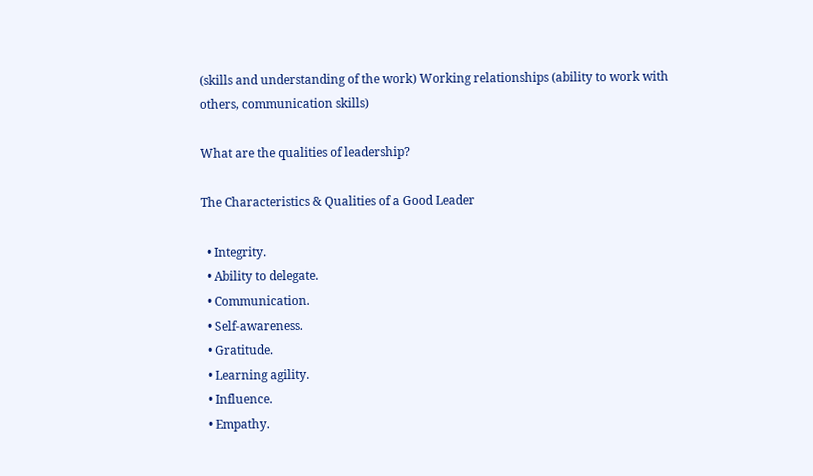(skills and understanding of the work) Working relationships (ability to work with others, communication skills)

What are the qualities of leadership?

The Characteristics & Qualities of a Good Leader

  • Integrity.
  • Ability to delegate.
  • Communication.
  • Self-awareness.
  • Gratitude.
  • Learning agility.
  • Influence.
  • Empathy.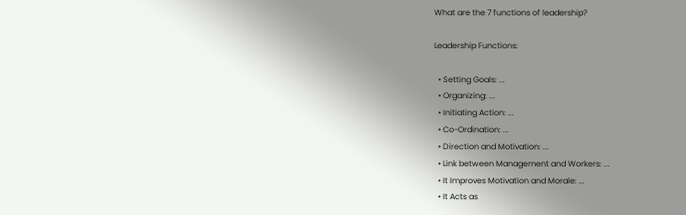What are the 7 functions of leadership?

Leadership Functions:

  • Setting Goals: ...
  • Organizing: ...
  • Initiating Action: ...
  • Co-Ordination: ...
  • Direction and Motivation: ...
  • Link between Management and Workers: ...
  • It Improves Motivation and Morale: ...
  • It Acts as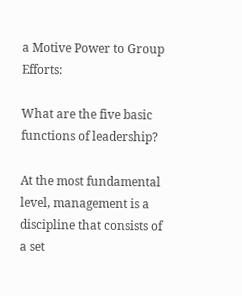a Motive Power to Group Efforts:

What are the five basic functions of leadership?

At the most fundamental level, management is a discipline that consists of a set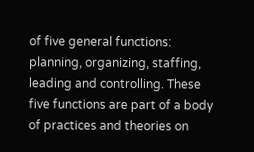of five general functions: planning, organizing, staffing, leading and controlling. These five functions are part of a body of practices and theories on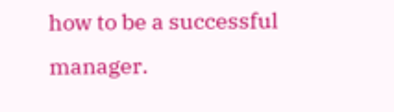how to be a successful manager.